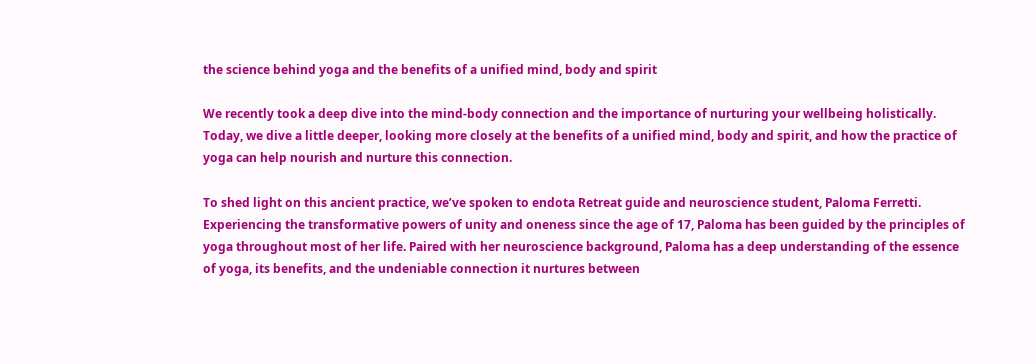the science behind yoga and the benefits of a unified mind, body and spirit

We recently took a deep dive into the mind-body connection and the importance of nurturing your wellbeing holistically. Today, we dive a little deeper, looking more closely at the benefits of a unified mind, body and spirit, and how the practice of yoga can help nourish and nurture this connection.

To shed light on this ancient practice, we’ve spoken to endota Retreat guide and neuroscience student, Paloma Ferretti. Experiencing the transformative powers of unity and oneness since the age of 17, Paloma has been guided by the principles of yoga throughout most of her life. Paired with her neuroscience background, Paloma has a deep understanding of the essence of yoga, its benefits, and the undeniable connection it nurtures between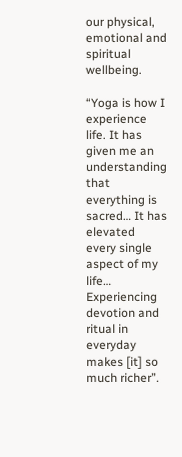our physical, emotional and spiritual wellbeing.

“Yoga is how I experience life. It has given me an understanding that everything is sacred… It has elevated every single aspect of my life… Experiencing devotion and ritual in everyday makes [it] so much richer”.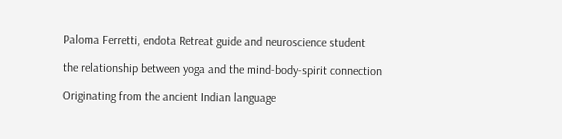Paloma Ferretti, endota Retreat guide and neuroscience student

the relationship between yoga and the mind-body-spirit connection

Originating from the ancient Indian language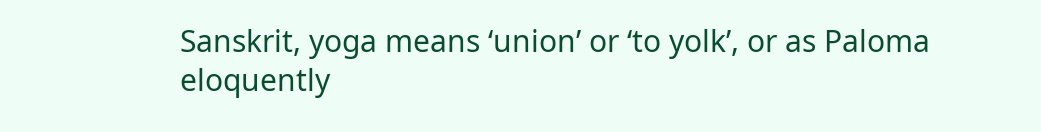Sanskrit, yoga means ‘union’ or ‘to yolk’, or as Paloma eloquently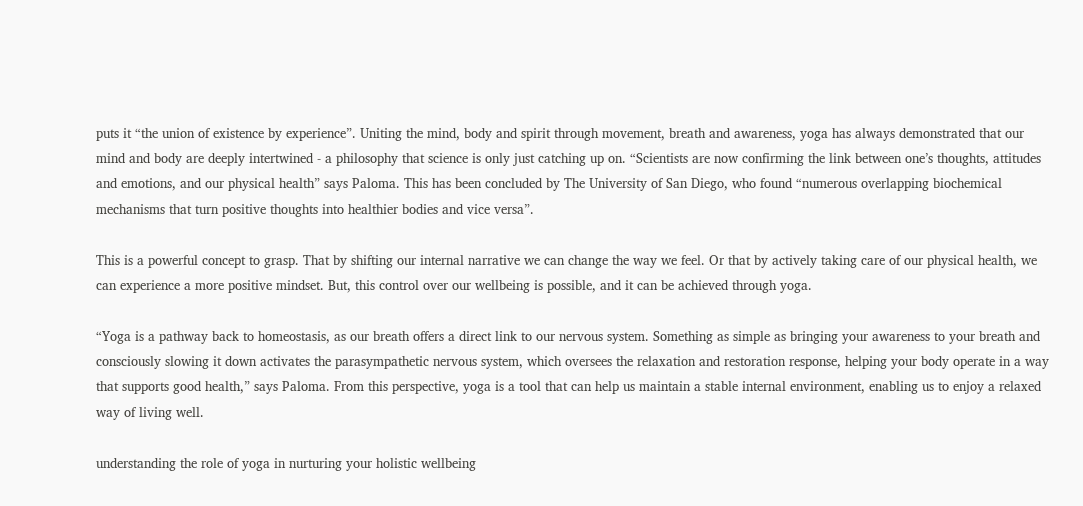puts it “the union of existence by experience”. Uniting the mind, body and spirit through movement, breath and awareness, yoga has always demonstrated that our mind and body are deeply intertwined - a philosophy that science is only just catching up on. “Scientists are now confirming the link between one’s thoughts, attitudes and emotions, and our physical health” says Paloma. This has been concluded by The University of San Diego, who found “numerous overlapping biochemical mechanisms that turn positive thoughts into healthier bodies and vice versa”.

This is a powerful concept to grasp. That by shifting our internal narrative we can change the way we feel. Or that by actively taking care of our physical health, we can experience a more positive mindset. But, this control over our wellbeing is possible, and it can be achieved through yoga.

“Yoga is a pathway back to homeostasis, as our breath offers a direct link to our nervous system. Something as simple as bringing your awareness to your breath and consciously slowing it down activates the parasympathetic nervous system, which oversees the relaxation and restoration response, helping your body operate in a way that supports good health,” says Paloma. From this perspective, yoga is a tool that can help us maintain a stable internal environment, enabling us to enjoy a relaxed way of living well.

understanding the role of yoga in nurturing your holistic wellbeing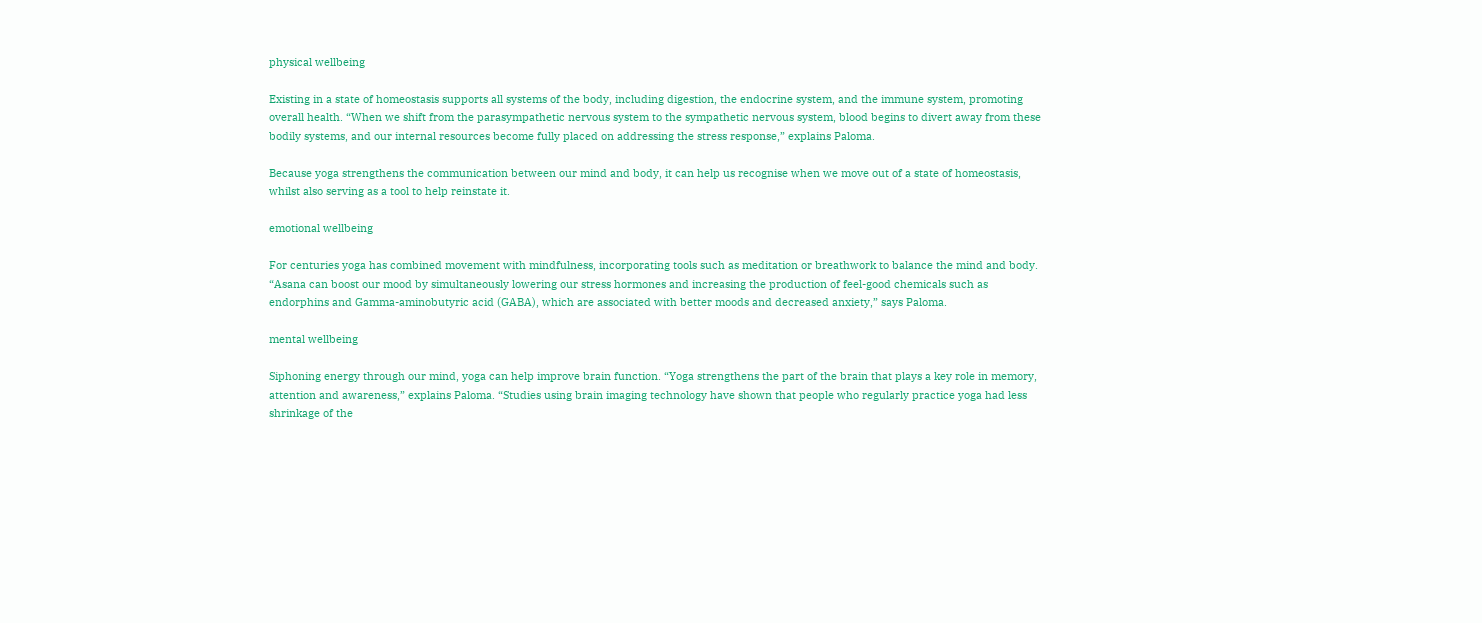physical wellbeing

Existing in a state of homeostasis supports all systems of the body, including digestion, the endocrine system, and the immune system, promoting overall health. “When we shift from the parasympathetic nervous system to the sympathetic nervous system, blood begins to divert away from these bodily systems, and our internal resources become fully placed on addressing the stress response,” explains Paloma.

Because yoga strengthens the communication between our mind and body, it can help us recognise when we move out of a state of homeostasis, whilst also serving as a tool to help reinstate it.

emotional wellbeing

For centuries yoga has combined movement with mindfulness, incorporating tools such as meditation or breathwork to balance the mind and body. “Asana can boost our mood by simultaneously lowering our stress hormones and increasing the production of feel-good chemicals such as endorphins and Gamma-aminobutyric acid (GABA), which are associated with better moods and decreased anxiety,” says Paloma.

mental wellbeing

Siphoning energy through our mind, yoga can help improve brain function. “Yoga strengthens the part of the brain that plays a key role in memory, attention and awareness,” explains Paloma. “Studies using brain imaging technology have shown that people who regularly practice yoga had less shrinkage of the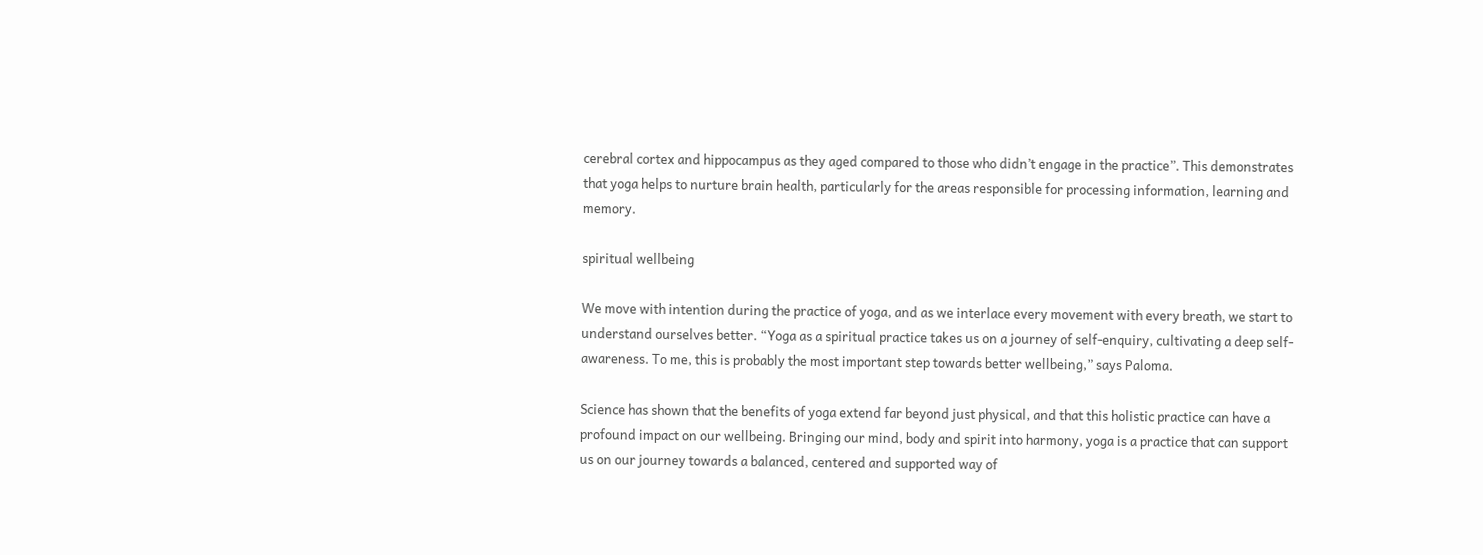cerebral cortex and hippocampus as they aged compared to those who didn’t engage in the practice”. This demonstrates that yoga helps to nurture brain health, particularly for the areas responsible for processing information, learning and memory.

spiritual wellbeing

We move with intention during the practice of yoga, and as we interlace every movement with every breath, we start to understand ourselves better. “Yoga as a spiritual practice takes us on a journey of self-enquiry, cultivating a deep self-awareness. To me, this is probably the most important step towards better wellbeing,” says Paloma.

Science has shown that the benefits of yoga extend far beyond just physical, and that this holistic practice can have a profound impact on our wellbeing. Bringing our mind, body and spirit into harmony, yoga is a practice that can support us on our journey towards a balanced, centered and supported way of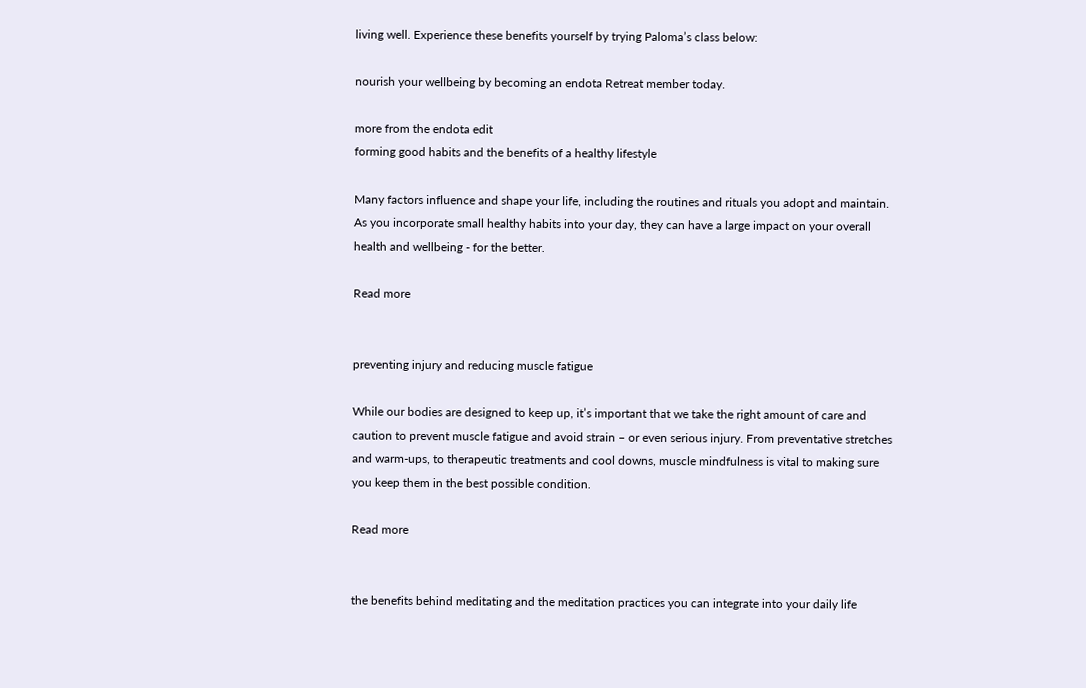living well. Experience these benefits yourself by trying Paloma’s class below:

nourish your wellbeing by becoming an endota Retreat member today.

more from the endota edit
forming good habits and the benefits of a healthy lifestyle

Many factors influence and shape your life, including the routines and rituals you adopt and maintain. As you incorporate small healthy habits into your day, they can have a large impact on your overall health and wellbeing - for the better.

Read more


preventing injury and reducing muscle fatigue

While our bodies are designed to keep up, it’s important that we take the right amount of care and caution to prevent muscle fatigue and avoid strain – or even serious injury. From preventative stretches and warm-ups, to therapeutic treatments and cool downs, muscle mindfulness is vital to making sure you keep them in the best possible condition.

Read more


the benefits behind meditating and the meditation practices you can integrate into your daily life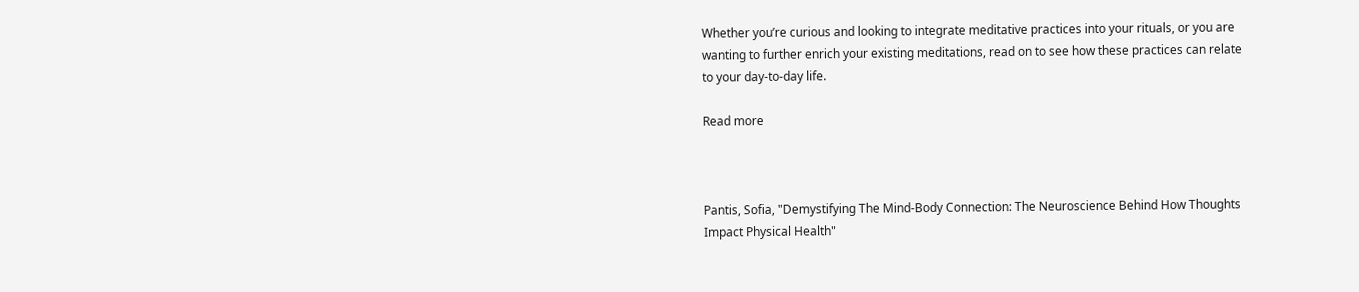Whether you’re curious and looking to integrate meditative practices into your rituals, or you are wanting to further enrich your existing meditations, read on to see how these practices can relate to your day-to-day life.

Read more



Pantis, Sofia, "Demystifying The Mind-Body Connection: The Neuroscience Behind How Thoughts Impact Physical Health"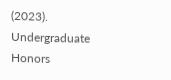(2023). Undergraduate Honors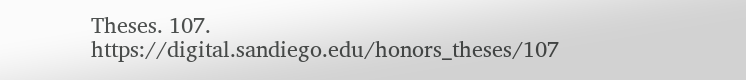Theses. 107. https://digital.sandiego.edu/honors_theses/107